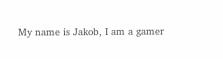My name is Jakob, I am a gamer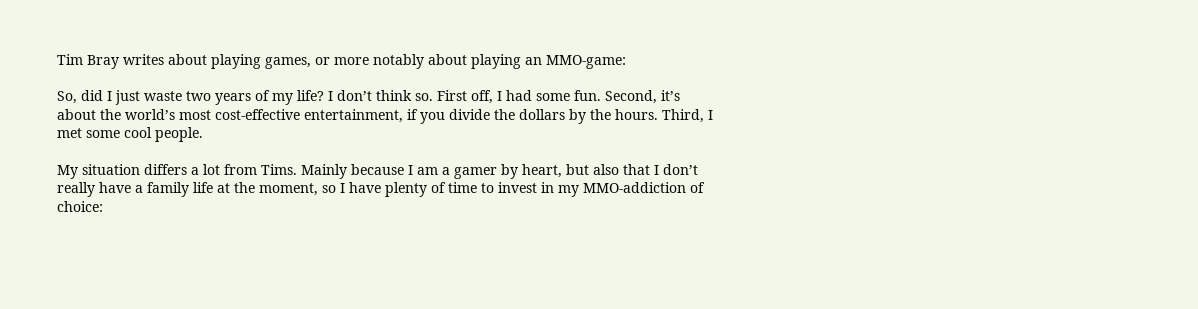Tim Bray writes about playing games, or more notably about playing an MMO-game:

So, did I just waste two years of my life? I don’t think so. First off, I had some fun. Second, it’s about the world’s most cost-effective entertainment, if you divide the dollars by the hours. Third, I met some cool people.

My situation differs a lot from Tims. Mainly because I am a gamer by heart, but also that I don’t really have a family life at the moment, so I have plenty of time to invest in my MMO-addiction of choice: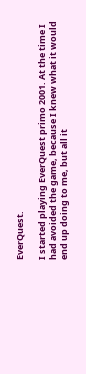EverQuest.

I started playing EverQuest primo 2001. At the time I had avoided the game, because I knew what it would end up doing to me, but all it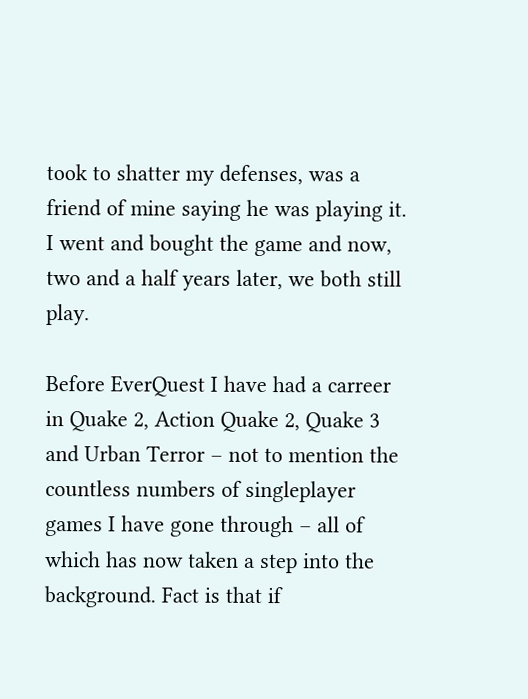took to shatter my defenses, was a friend of mine saying he was playing it. I went and bought the game and now, two and a half years later, we both still play.

Before EverQuest I have had a carreer in Quake 2, Action Quake 2, Quake 3 and Urban Terror – not to mention the countless numbers of singleplayer games I have gone through – all of which has now taken a step into the background. Fact is that if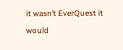it wasn’t EverQuest it would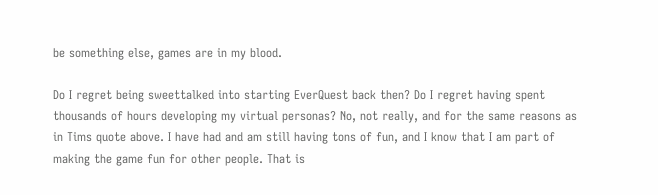be something else, games are in my blood.

Do I regret being sweettalked into starting EverQuest back then? Do I regret having spent thousands of hours developing my virtual personas? No, not really, and for the same reasons as in Tims quote above. I have had and am still having tons of fun, and I know that I am part of making the game fun for other people. That is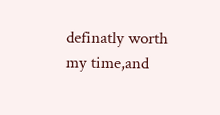definatly worth my time,and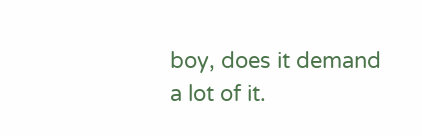boy, does it demand a lot of it.